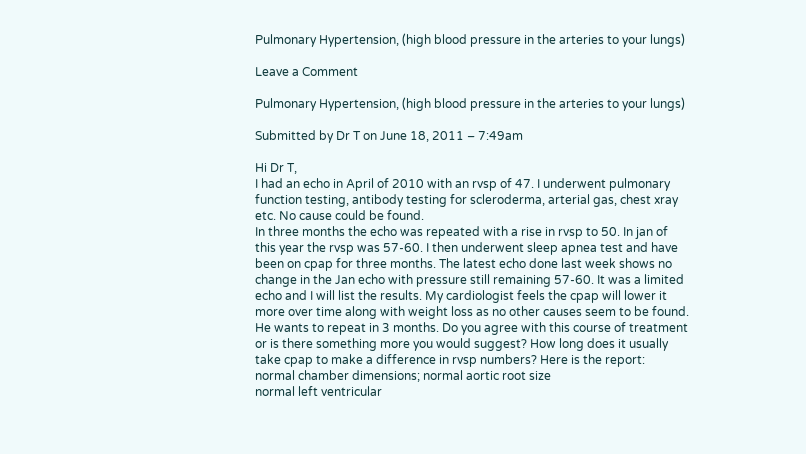Pulmonary Hypertension, (high blood pressure in the arteries to your lungs)

Leave a Comment

Pulmonary Hypertension, (high blood pressure in the arteries to your lungs)

Submitted by Dr T on June 18, 2011 – 7:49am

Hi Dr T,
I had an echo in April of 2010 with an rvsp of 47. I underwent pulmonary function testing, antibody testing for scleroderma, arterial gas, chest xray etc. No cause could be found.
In three months the echo was repeated with a rise in rvsp to 50. In jan of this year the rvsp was 57-60. I then underwent sleep apnea test and have been on cpap for three months. The latest echo done last week shows no change in the Jan echo with pressure still remaining 57-60. It was a limited echo and I will list the results. My cardiologist feels the cpap will lower it more over time along with weight loss as no other causes seem to be found. He wants to repeat in 3 months. Do you agree with this course of treatment or is there something more you would suggest? How long does it usually take cpap to make a difference in rvsp numbers? Here is the report:
normal chamber dimensions; normal aortic root size
normal left ventricular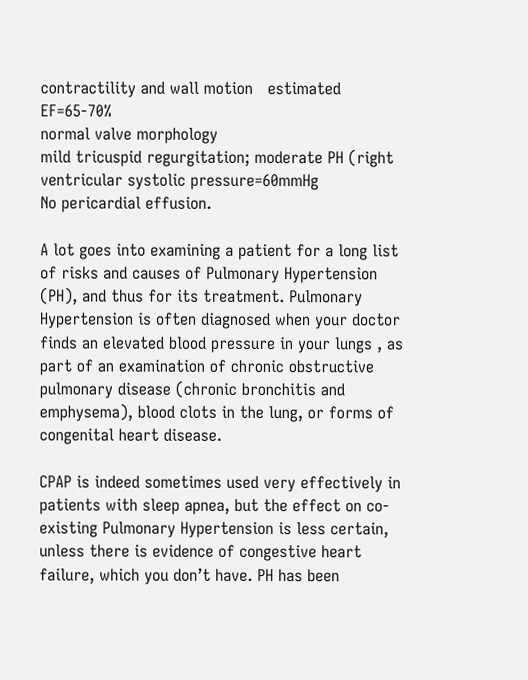contractility and wall motion   estimated EF=65-70%
normal valve morphology
mild tricuspid regurgitation; moderate PH (right ventricular systolic pressure=60mmHg
No pericardial effusion.

A lot goes into examining a patient for a long list of risks and causes of Pulmonary Hypertension (PH), and thus for its treatment. Pulmonary Hypertension is often diagnosed when your doctor finds an elevated blood pressure in your lungs , as part of an examination of chronic obstructive pulmonary disease (chronic bronchitis and emphysema), blood clots in the lung, or forms of congenital heart disease.

CPAP is indeed sometimes used very effectively in patients with sleep apnea, but the effect on co-existing Pulmonary Hypertension is less certain, unless there is evidence of congestive heart failure, which you don’t have. PH has been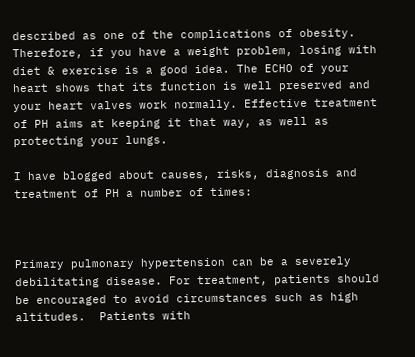described as one of the complications of obesity. Therefore, if you have a weight problem, losing with diet & exercise is a good idea. The ECHO of your heart shows that its function is well preserved and your heart valves work normally. Effective treatment of PH aims at keeping it that way, as well as protecting your lungs.

I have blogged about causes, risks, diagnosis and treatment of PH a number of times:



Primary pulmonary hypertension can be a severely debilitating disease. For treatment, patients should be encouraged to avoid circumstances such as high altitudes.  Patients with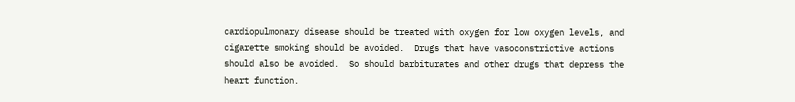cardiopulmonary disease should be treated with oxygen for low oxygen levels, and cigarette smoking should be avoided.  Drugs that have vasoconstrictive actions should also be avoided.  So should barbiturates and other drugs that depress the heart function.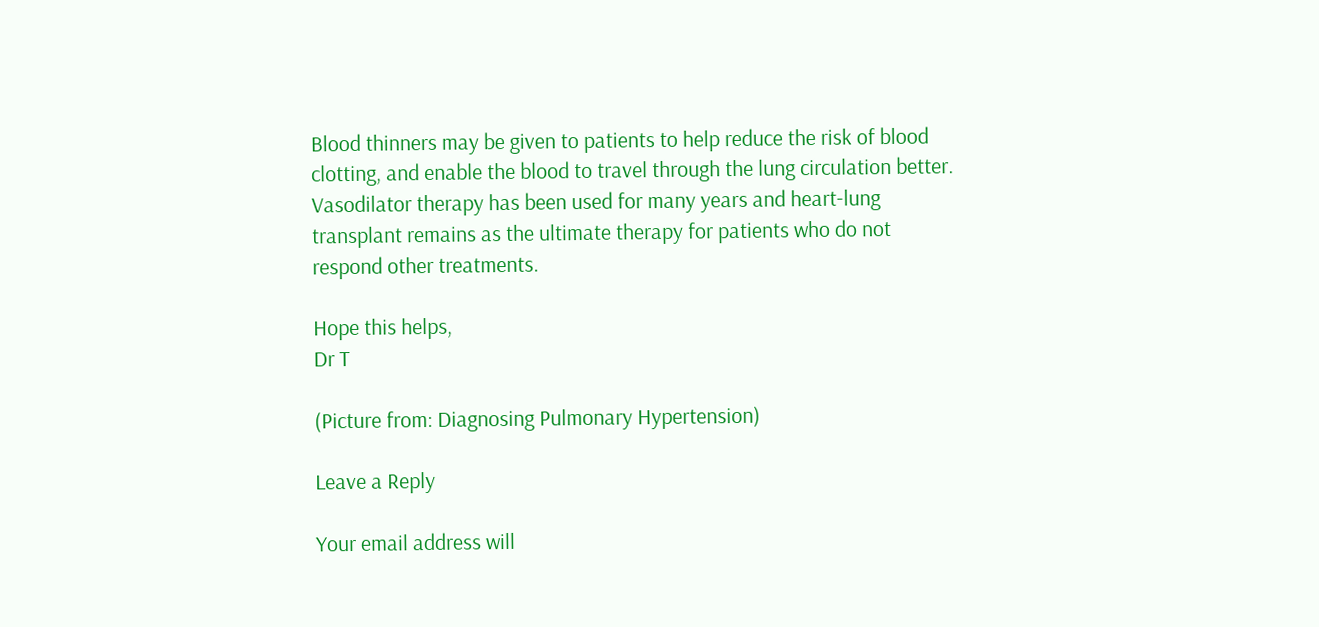Blood thinners may be given to patients to help reduce the risk of blood clotting, and enable the blood to travel through the lung circulation better. Vasodilator therapy has been used for many years and heart-lung transplant remains as the ultimate therapy for patients who do not respond other treatments.

Hope this helps,
Dr T

(Picture from: Diagnosing Pulmonary Hypertension)

Leave a Reply

Your email address will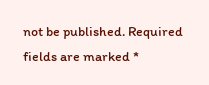not be published. Required fields are marked *